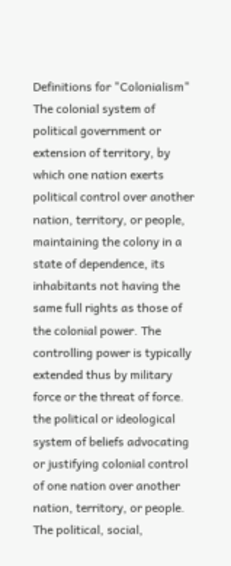Definitions for "Colonialism"
The colonial system of political government or extension of territory, by which one nation exerts political control over another nation, territory, or people, maintaining the colony in a state of dependence, its inhabitants not having the same full rights as those of the colonial power. The controlling power is typically extended thus by military force or the threat of force.
the political or ideological system of beliefs advocating or justifying colonial control of one nation over another nation, territory, or people.
The political, social,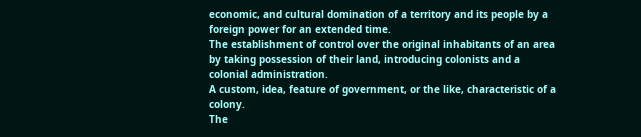economic, and cultural domination of a territory and its people by a foreign power for an extended time.
The establishment of control over the original inhabitants of an area by taking possession of their land, introducing colonists and a colonial administration.
A custom, idea, feature of government, or the like, characteristic of a colony.
The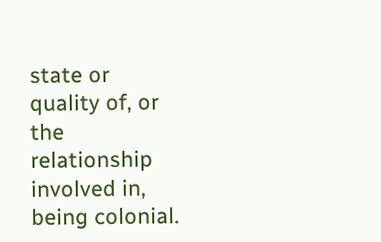state or quality of, or the relationship involved in, being colonial.